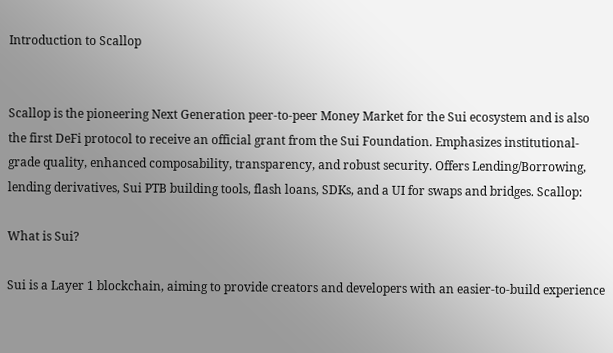Introduction to Scallop


Scallop is the pioneering Next Generation peer-to-peer Money Market for the Sui ecosystem and is also the first DeFi protocol to receive an official grant from the Sui Foundation. Emphasizes institutional-grade quality, enhanced composability, transparency, and robust security. Offers Lending/Borrowing, lending derivatives, Sui PTB building tools, flash loans, SDKs, and a UI for swaps and bridges. Scallop:

What is Sui?

Sui is a Layer 1 blockchain, aiming to provide creators and developers with an easier-to-build experience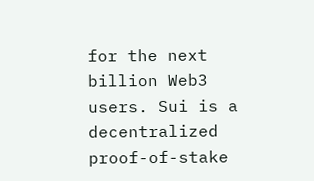for the next billion Web3 users. Sui is a decentralized proof-of-stake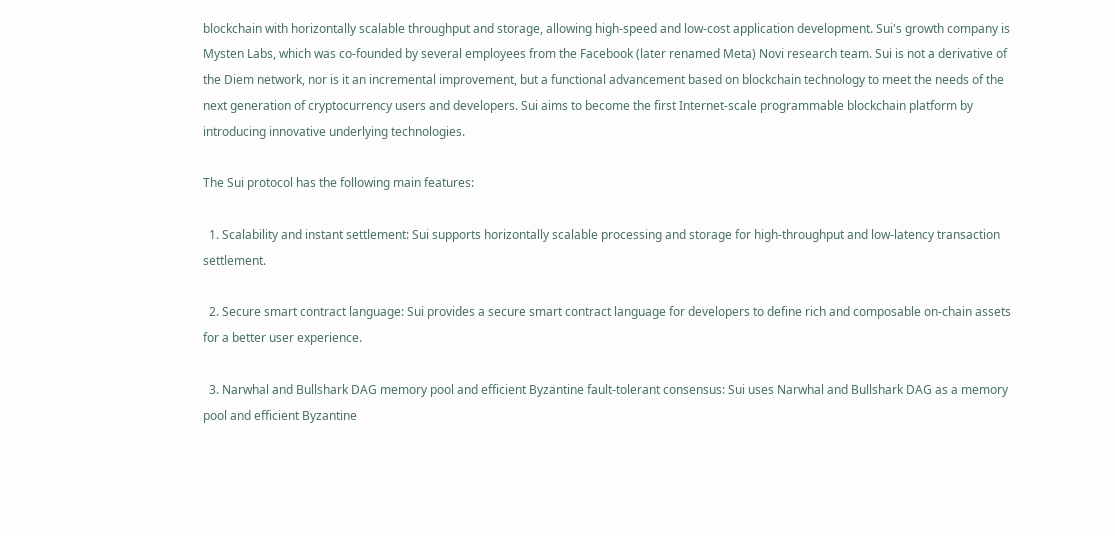blockchain with horizontally scalable throughput and storage, allowing high-speed and low-cost application development. Sui's growth company is Mysten Labs, which was co-founded by several employees from the Facebook (later renamed Meta) Novi research team. Sui is not a derivative of the Diem network, nor is it an incremental improvement, but a functional advancement based on blockchain technology to meet the needs of the next generation of cryptocurrency users and developers. Sui aims to become the first Internet-scale programmable blockchain platform by introducing innovative underlying technologies.

The Sui protocol has the following main features:

  1. Scalability and instant settlement: Sui supports horizontally scalable processing and storage for high-throughput and low-latency transaction settlement.

  2. Secure smart contract language: Sui provides a secure smart contract language for developers to define rich and composable on-chain assets for a better user experience.

  3. Narwhal and Bullshark DAG memory pool and efficient Byzantine fault-tolerant consensus: Sui uses Narwhal and Bullshark DAG as a memory pool and efficient Byzantine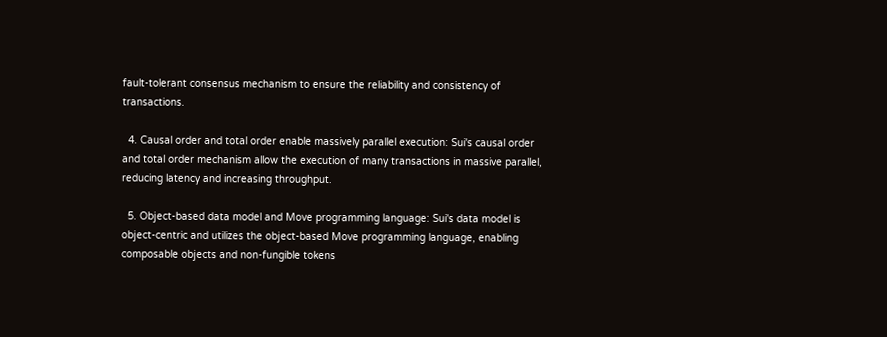fault-tolerant consensus mechanism to ensure the reliability and consistency of transactions.

  4. Causal order and total order enable massively parallel execution: Sui's causal order and total order mechanism allow the execution of many transactions in massive parallel, reducing latency and increasing throughput.

  5. Object-based data model and Move programming language: Sui's data model is object-centric and utilizes the object-based Move programming language, enabling composable objects and non-fungible tokens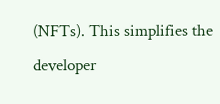(NFTs). This simplifies the developer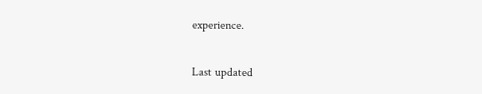experience.

Last updated